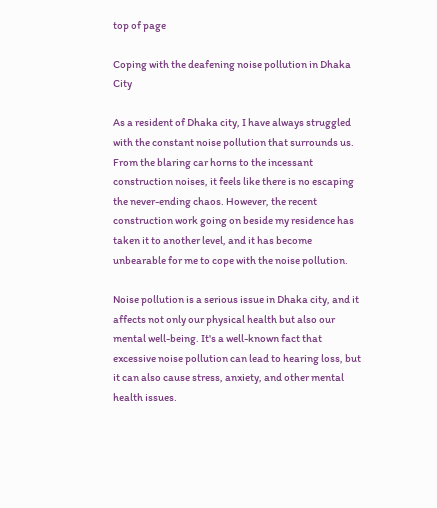top of page

Coping with the deafening noise pollution in Dhaka City

As a resident of Dhaka city, I have always struggled with the constant noise pollution that surrounds us. From the blaring car horns to the incessant construction noises, it feels like there is no escaping the never-ending chaos. However, the recent construction work going on beside my residence has taken it to another level, and it has become unbearable for me to cope with the noise pollution.

Noise pollution is a serious issue in Dhaka city, and it affects not only our physical health but also our mental well-being. It's a well-known fact that excessive noise pollution can lead to hearing loss, but it can also cause stress, anxiety, and other mental health issues.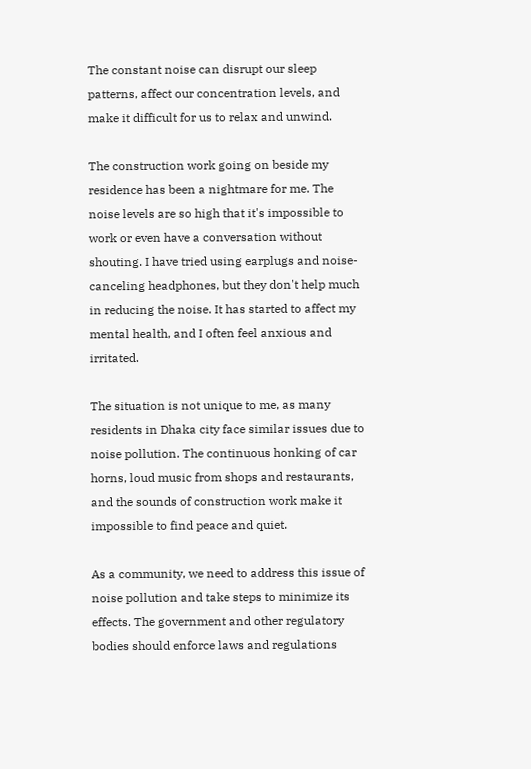The constant noise can disrupt our sleep patterns, affect our concentration levels, and make it difficult for us to relax and unwind.

The construction work going on beside my residence has been a nightmare for me. The noise levels are so high that it's impossible to work or even have a conversation without shouting. I have tried using earplugs and noise-canceling headphones, but they don't help much in reducing the noise. It has started to affect my mental health, and I often feel anxious and irritated.

The situation is not unique to me, as many residents in Dhaka city face similar issues due to noise pollution. The continuous honking of car horns, loud music from shops and restaurants, and the sounds of construction work make it impossible to find peace and quiet.

As a community, we need to address this issue of noise pollution and take steps to minimize its effects. The government and other regulatory bodies should enforce laws and regulations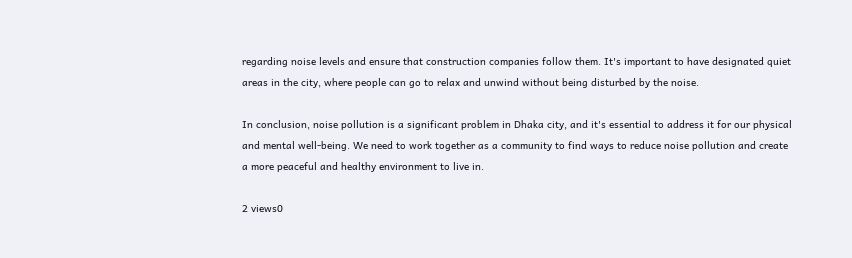regarding noise levels and ensure that construction companies follow them. It's important to have designated quiet areas in the city, where people can go to relax and unwind without being disturbed by the noise.

In conclusion, noise pollution is a significant problem in Dhaka city, and it's essential to address it for our physical and mental well-being. We need to work together as a community to find ways to reduce noise pollution and create a more peaceful and healthy environment to live in.

2 views0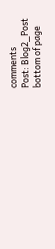comments
Post: Blog2_Post
bottom of page